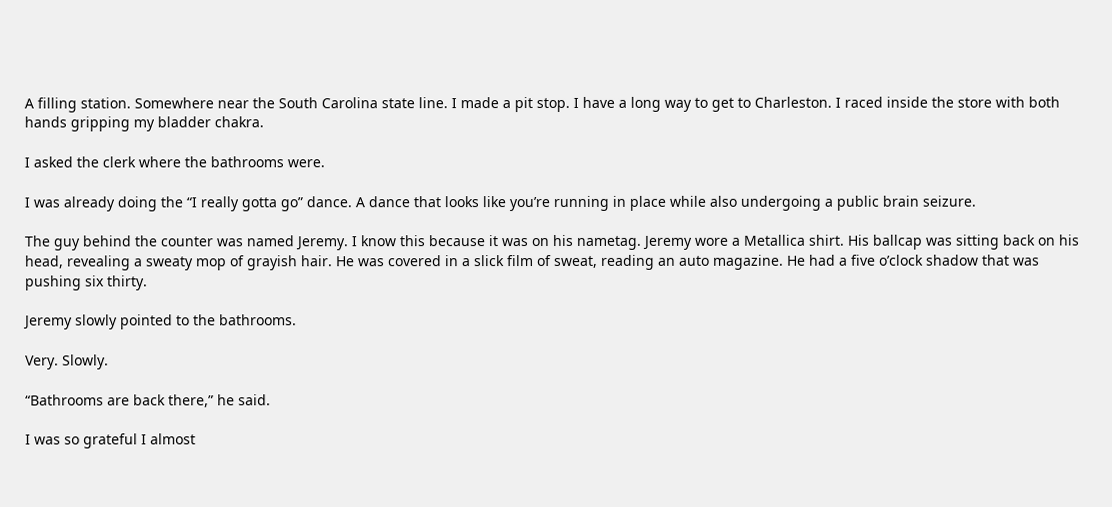A filling station. Somewhere near the South Carolina state line. I made a pit stop. I have a long way to get to Charleston. I raced inside the store with both hands gripping my bladder chakra.

I asked the clerk where the bathrooms were.

I was already doing the “I really gotta go” dance. A dance that looks like you’re running in place while also undergoing a public brain seizure.

The guy behind the counter was named Jeremy. I know this because it was on his nametag. Jeremy wore a Metallica shirt. His ballcap was sitting back on his head, revealing a sweaty mop of grayish hair. He was covered in a slick film of sweat, reading an auto magazine. He had a five o’clock shadow that was pushing six thirty.

Jeremy slowly pointed to the bathrooms.

Very. Slowly.

“Bathrooms are back there,” he said.

I was so grateful I almost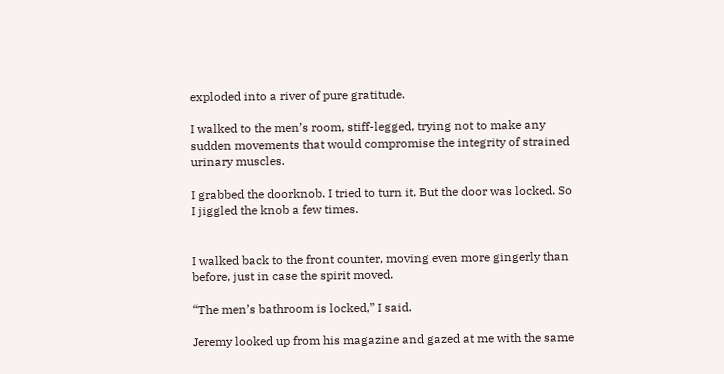exploded into a river of pure gratitude.

I walked to the men’s room, stiff-legged, trying not to make any sudden movements that would compromise the integrity of strained urinary muscles.

I grabbed the doorknob. I tried to turn it. But the door was locked. So I jiggled the knob a few times.


I walked back to the front counter, moving even more gingerly than before, just in case the spirit moved.

“The men’s bathroom is locked,” I said.

Jeremy looked up from his magazine and gazed at me with the same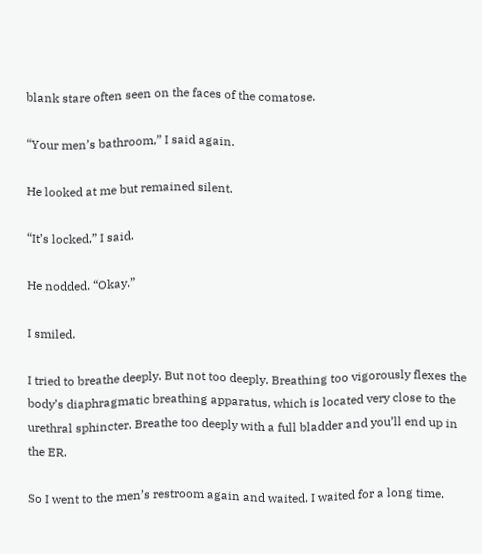blank stare often seen on the faces of the comatose.

“Your men’s bathroom,” I said again.

He looked at me but remained silent.

“It’s locked,” I said.

He nodded. “Okay.”

I smiled.

I tried to breathe deeply. But not too deeply. Breathing too vigorously flexes the body’s diaphragmatic breathing apparatus, which is located very close to the urethral sphincter. Breathe too deeply with a full bladder and you’ll end up in the ER.

So I went to the men’s restroom again and waited. I waited for a long time.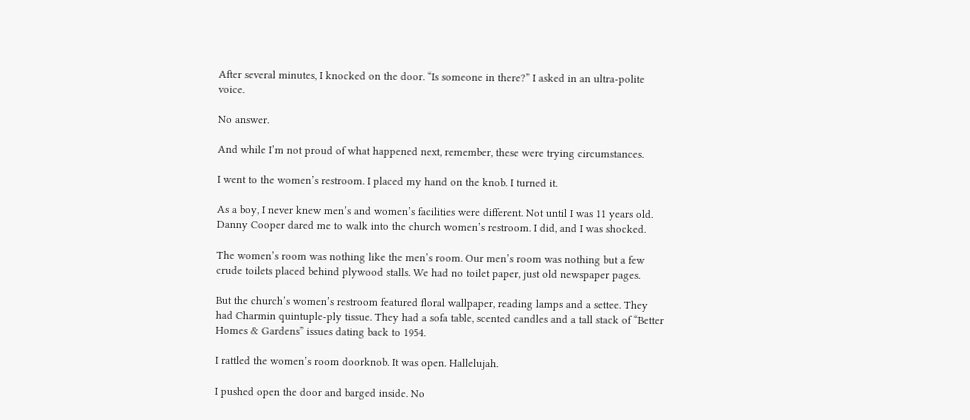After several minutes, I knocked on the door. “Is someone in there?” I asked in an ultra-polite voice.

No answer.

And while I’m not proud of what happened next, remember, these were trying circumstances.

I went to the women’s restroom. I placed my hand on the knob. I turned it.

As a boy, I never knew men’s and women’s facilities were different. Not until I was 11 years old. Danny Cooper dared me to walk into the church women’s restroom. I did, and I was shocked.

The women’s room was nothing like the men’s room. Our men’s room was nothing but a few crude toilets placed behind plywood stalls. We had no toilet paper, just old newspaper pages.

But the church’s women’s restroom featured floral wallpaper, reading lamps and a settee. They had Charmin quintuple-ply tissue. They had a sofa table, scented candles and a tall stack of “Better Homes & Gardens” issues dating back to 1954.

I rattled the women’s room doorknob. It was open. Hallelujah.

I pushed open the door and barged inside. No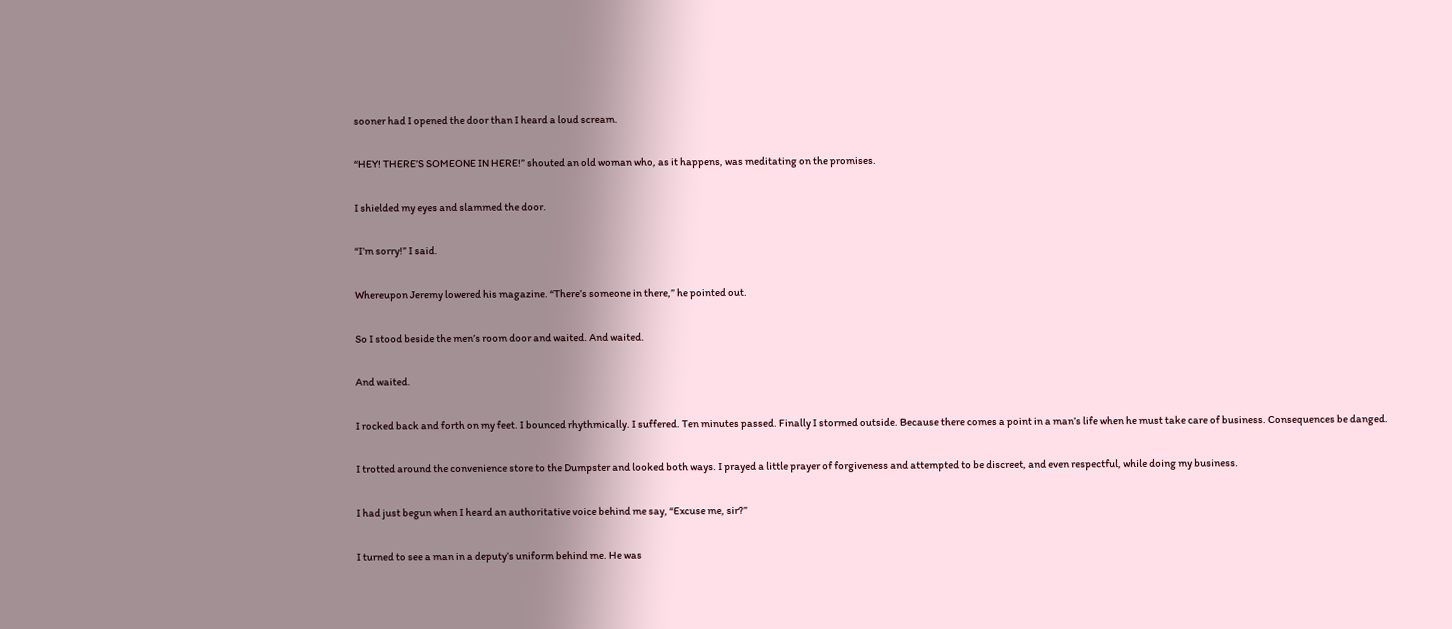sooner had I opened the door than I heard a loud scream.

“HEY! THERE’S SOMEONE IN HERE!” shouted an old woman who, as it happens, was meditating on the promises.

I shielded my eyes and slammed the door.

“I’m sorry!” I said.

Whereupon Jeremy lowered his magazine. “There’s someone in there,” he pointed out.

So I stood beside the men’s room door and waited. And waited.

And waited.

I rocked back and forth on my feet. I bounced rhythmically. I suffered. Ten minutes passed. Finally I stormed outside. Because there comes a point in a man’s life when he must take care of business. Consequences be danged.

I trotted around the convenience store to the Dumpster and looked both ways. I prayed a little prayer of forgiveness and attempted to be discreet, and even respectful, while doing my business.

I had just begun when I heard an authoritative voice behind me say, “Excuse me, sir?”

I turned to see a man in a deputy’s uniform behind me. He was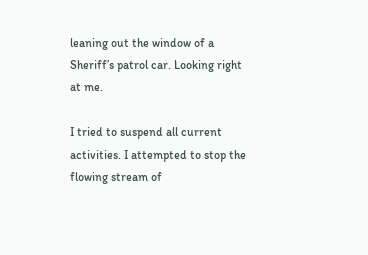leaning out the window of a Sheriff’s patrol car. Looking right at me.

I tried to suspend all current activities. I attempted to stop the flowing stream of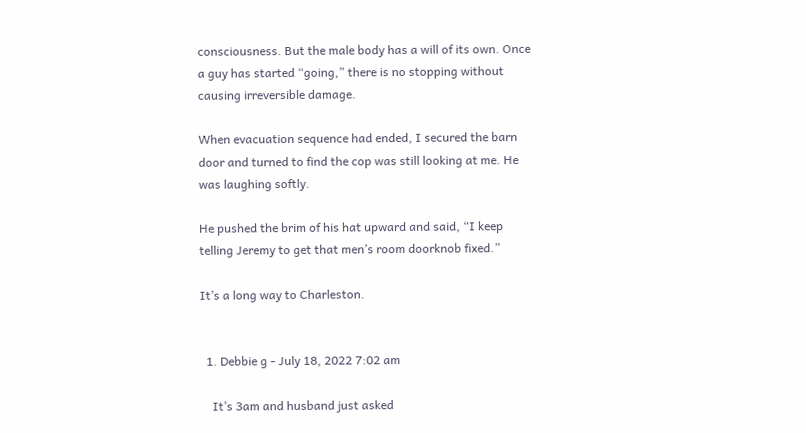consciousness. But the male body has a will of its own. Once a guy has started “going,” there is no stopping without causing irreversible damage.

When evacuation sequence had ended, I secured the barn door and turned to find the cop was still looking at me. He was laughing softly.

He pushed the brim of his hat upward and said, “I keep telling Jeremy to get that men’s room doorknob fixed.”

It’s a long way to Charleston.


  1. Debbie g - July 18, 2022 7:02 am

    It’s 3am and husband just asked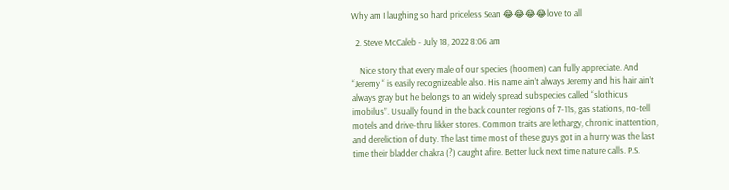Why am I laughing so hard priceless Sean 😂😂😂😂love to all

  2. Steve McCaleb - July 18, 2022 8:06 am

    Nice story that every male of our species (hoomen) can fully appreciate. And “Jeremy “ is easily recognizeable also. His name ain’t always Jeremy and his hair ain’t always gray but he belongs to an widely spread subspecies called “slothicus imobilus”. Usually found in the back counter regions of 7-11s, gas stations, no-tell motels and drive-thru likker stores. Common traits are lethargy, chronic inattention, and dereliction of duty. The last time most of these guys got in a hurry was the last time their bladder chakra (?) caught afire. Better luck next time nature calls. P.S.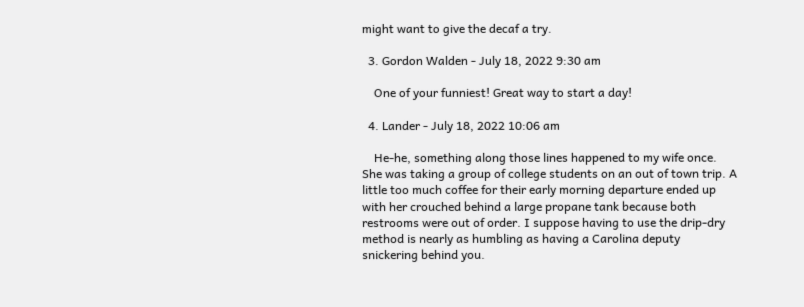might want to give the decaf a try.

  3. Gordon Walden - July 18, 2022 9:30 am

    One of your funniest! Great way to start a day!

  4. Lander - July 18, 2022 10:06 am

    He-he, something along those lines happened to my wife once. She was taking a group of college students on an out of town trip. A little too much coffee for their early morning departure ended up with her crouched behind a large propane tank because both restrooms were out of order. I suppose having to use the drip-dry method is nearly as humbling as having a Carolina deputy snickering behind you.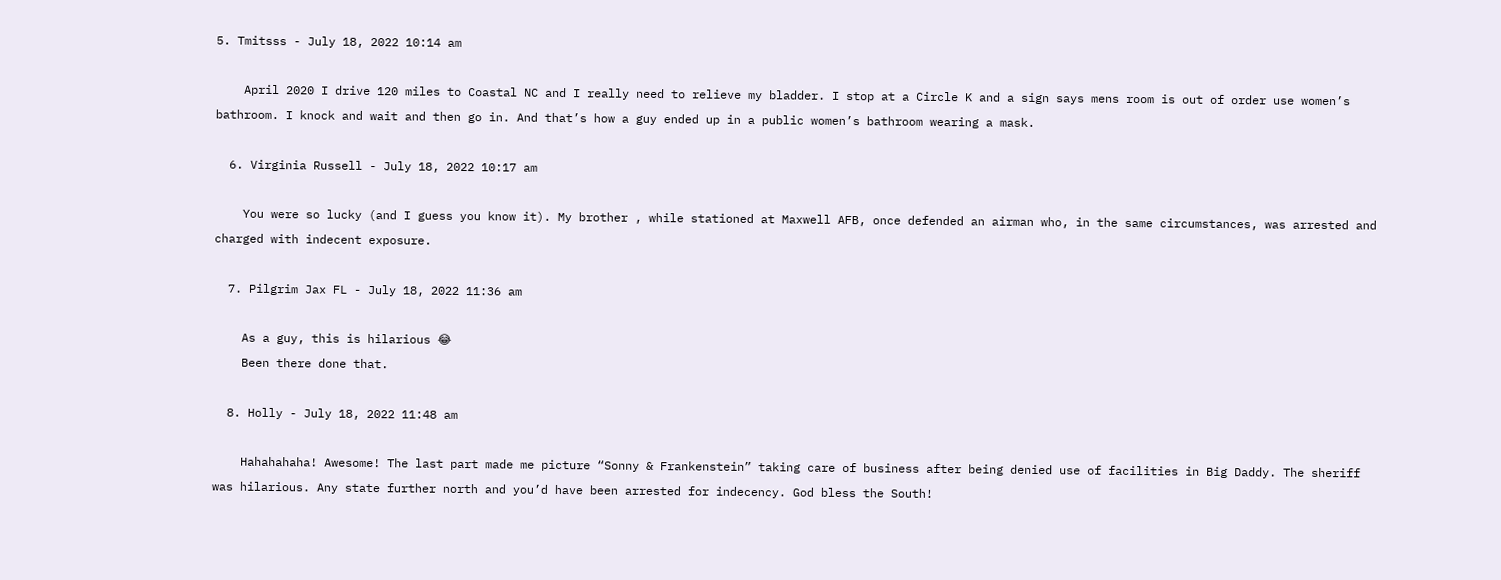5. Tmitsss - July 18, 2022 10:14 am

    April 2020 I drive 120 miles to Coastal NC and I really need to relieve my bladder. I stop at a Circle K and a sign says mens room is out of order use women’s bathroom. I knock and wait and then go in. And that’s how a guy ended up in a public women’s bathroom wearing a mask.

  6. Virginia Russell - July 18, 2022 10:17 am

    You were so lucky (and I guess you know it). My brother , while stationed at Maxwell AFB, once defended an airman who, in the same circumstances, was arrested and charged with indecent exposure.

  7. Pilgrim Jax FL - July 18, 2022 11:36 am

    As a guy, this is hilarious 😂
    Been there done that.

  8. Holly - July 18, 2022 11:48 am

    Hahahahaha! Awesome! The last part made me picture “Sonny & Frankenstein” taking care of business after being denied use of facilities in Big Daddy. The sheriff was hilarious. Any state further north and you’d have been arrested for indecency. God bless the South!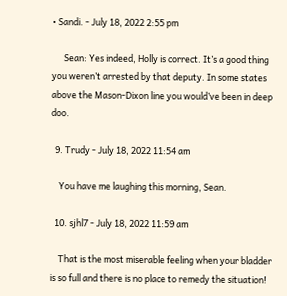• Sandi. - July 18, 2022 2:55 pm

      Sean: Yes indeed, Holly is correct. It’s a good thing you weren’t arrested by that deputy. In some states above the Mason-Dixon line you would’ve been in deep doo.

  9. Trudy - July 18, 2022 11:54 am

    You have me laughing this morning, Sean.

  10. sjhl7 - July 18, 2022 11:59 am

    That is the most miserable feeling when your bladder is so full and there is no place to remedy the situation!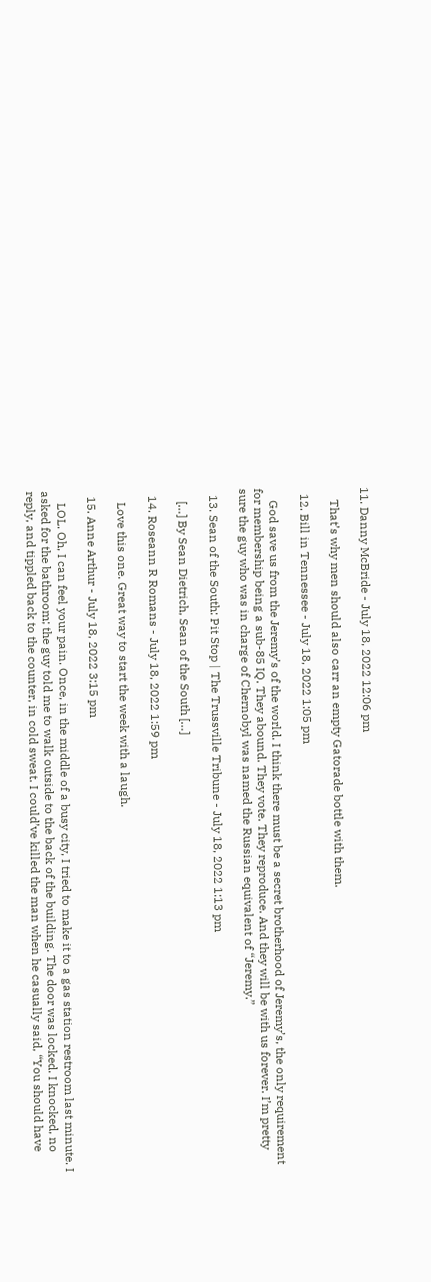11. Danny McBride - July 18, 2022 12:06 pm

    That’s why men should also carr an empty Gatorade bottle with them.

  12. Bill in Tennessee - July 18, 2022 1:05 pm

    God save us from the Jeremy’s of the world. I think there must be a secret brotherhood of Jeremy’s, the only requirement for membership being a sub-85 IQ. They abound. They vote. They reproduce. And they will be with us forever. I’m pretty sure the guy who was in charge of Chernobyl was named the Russian equivalent of “Jeremy.”

  13. Sean of the South: Pit Stop | The Trussville Tribune - July 18, 2022 1:13 pm

    […] By Sean Dietrich, Sean of the South […]

  14. Roseann R Romans - July 18, 2022 1:59 pm

    Love this one. Great way to start the week with a laugh.

  15. Anne Arthur - July 18, 2022 3:15 pm

    LOL. Oh, I can feel your pain. Once, in the middle of a busy city, I tried to make it to a gas station restroom last minute. I asked for the bathroom; the guy told me to walk outside to the back of the building. The door was locked. I knocked, no reply, and tippled back to the counter, in cold sweat. I could’ve killed the man when he casually said, “You should have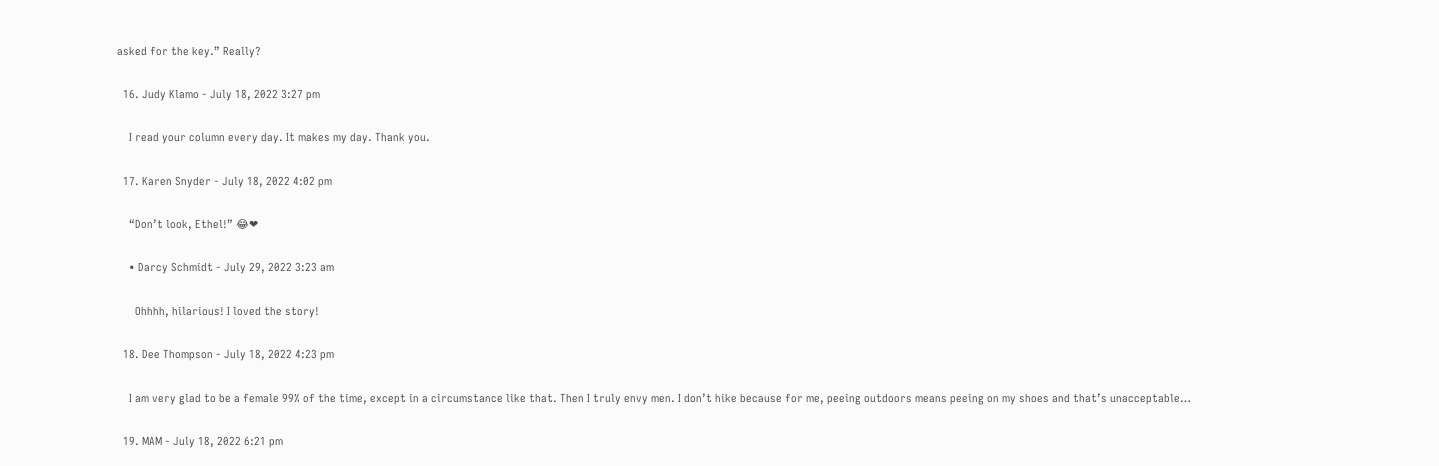asked for the key.” Really?

  16. Judy Klamo - July 18, 2022 3:27 pm

    I read your column every day. It makes my day. Thank you.

  17. Karen Snyder - July 18, 2022 4:02 pm

    “Don’t look, Ethel!” 😂❤

    • Darcy Schmidt - July 29, 2022 3:23 am

      Ohhhh, hilarious! I loved the story!

  18. Dee Thompson - July 18, 2022 4:23 pm

    I am very glad to be a female 99% of the time, except in a circumstance like that. Then I truly envy men. I don’t hike because for me, peeing outdoors means peeing on my shoes and that’s unacceptable…

  19. MAM - July 18, 2022 6:21 pm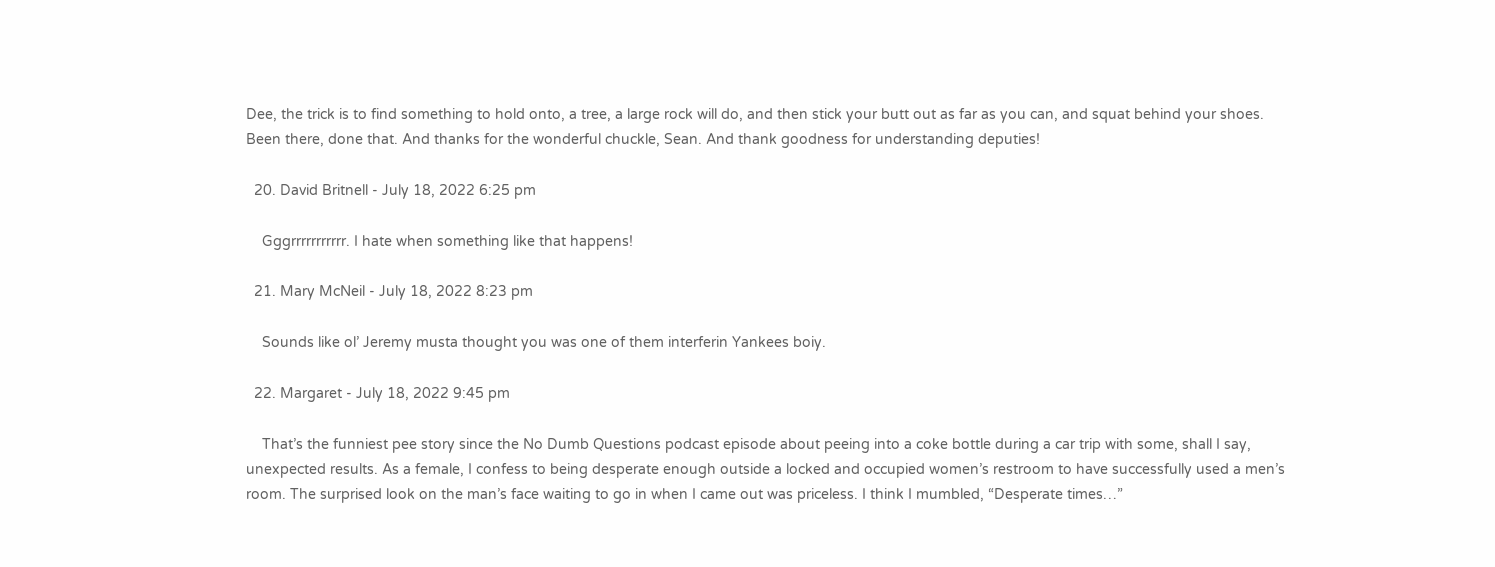Dee, the trick is to find something to hold onto, a tree, a large rock will do, and then stick your butt out as far as you can, and squat behind your shoes. Been there, done that. And thanks for the wonderful chuckle, Sean. And thank goodness for understanding deputies!

  20. David Britnell - July 18, 2022 6:25 pm

    Gggrrrrrrrrrrr. I hate when something like that happens!

  21. Mary McNeil - July 18, 2022 8:23 pm

    Sounds like ol’ Jeremy musta thought you was one of them interferin Yankees boiy.

  22. Margaret - July 18, 2022 9:45 pm

    That’s the funniest pee story since the No Dumb Questions podcast episode about peeing into a coke bottle during a car trip with some, shall I say, unexpected results. As a female, I confess to being desperate enough outside a locked and occupied women’s restroom to have successfully used a men’s room. The surprised look on the man’s face waiting to go in when I came out was priceless. I think I mumbled, “Desperate times…”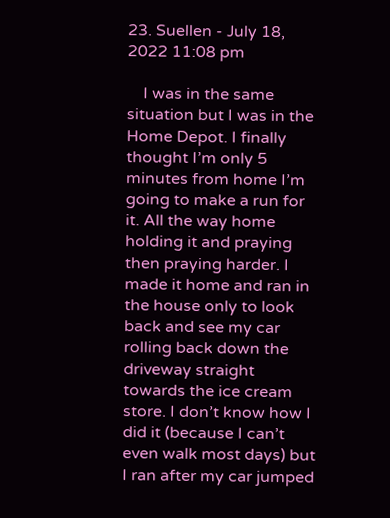23. Suellen - July 18, 2022 11:08 pm

    I was in the same situation but I was in the Home Depot. I finally thought I’m only 5 minutes from home I’m going to make a run for it. All the way home holding it and praying then praying harder. I made it home and ran in the house only to look back and see my car rolling back down the driveway straight towards the ice cream store. I don’t know how I did it (because I can’t even walk most days) but I ran after my car jumped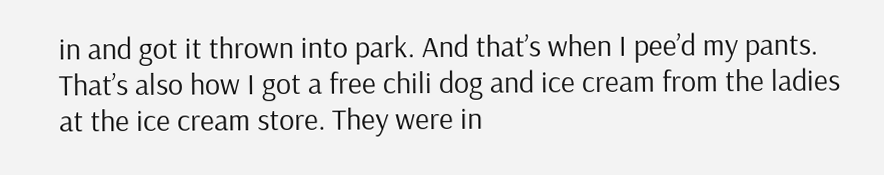in and got it thrown into park. And that’s when I pee’d my pants. That’s also how I got a free chili dog and ice cream from the ladies at the ice cream store. They were in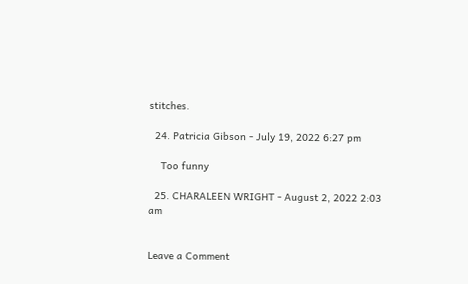stitches.

  24. Patricia Gibson - July 19, 2022 6:27 pm

    Too funny

  25. CHARALEEN WRIGHT - August 2, 2022 2:03 am


Leave a Comment